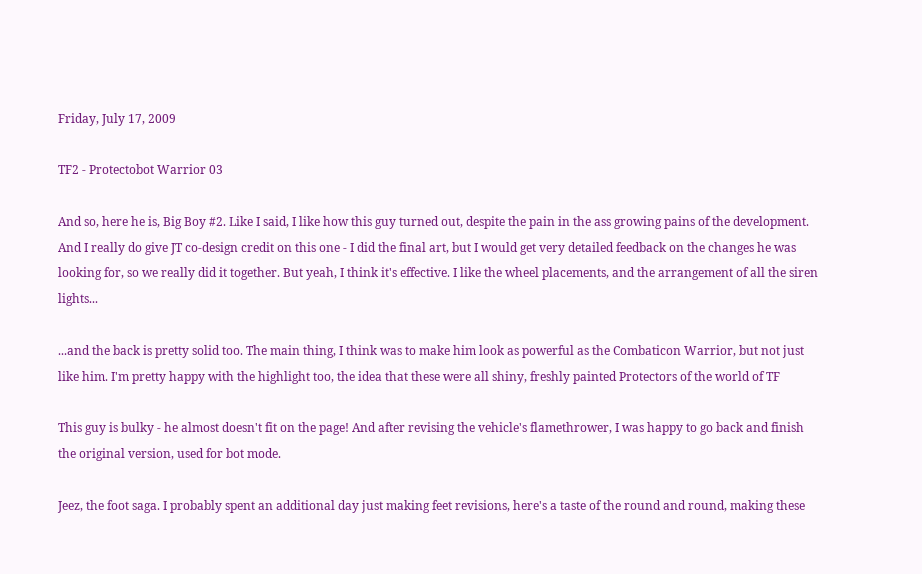Friday, July 17, 2009

TF2 - Protectobot Warrior 03

And so, here he is, Big Boy #2. Like I said, I like how this guy turned out, despite the pain in the ass growing pains of the development. And I really do give JT co-design credit on this one - I did the final art, but I would get very detailed feedback on the changes he was looking for, so we really did it together. But yeah, I think it's effective. I like the wheel placements, and the arrangement of all the siren lights...

...and the back is pretty solid too. The main thing, I think was to make him look as powerful as the Combaticon Warrior, but not just like him. I'm pretty happy with the highlight too, the idea that these were all shiny, freshly painted Protectors of the world of TF

This guy is bulky - he almost doesn't fit on the page! And after revising the vehicle's flamethrower, I was happy to go back and finish the original version, used for bot mode.

Jeez, the foot saga. I probably spent an additional day just making feet revisions, here's a taste of the round and round, making these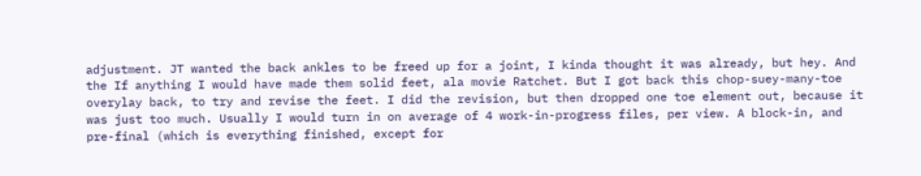adjustment. JT wanted the back ankles to be freed up for a joint, I kinda thought it was already, but hey. And the If anything I would have made them solid feet, ala movie Ratchet. But I got back this chop-suey-many-toe overylay back, to try and revise the feet. I did the revision, but then dropped one toe element out, because it was just too much. Usually I would turn in on average of 4 work-in-progress files, per view. A block-in, and pre-final (which is everything finished, except for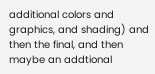additional colors and graphics, and shading) and then the final, and then maybe an addtional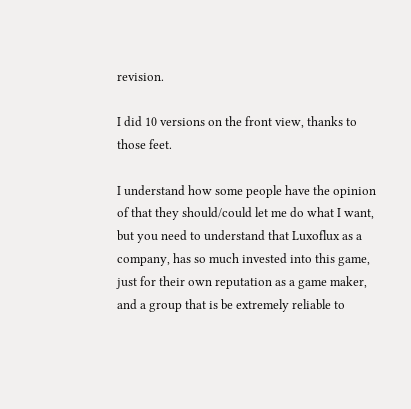revision.

I did 10 versions on the front view, thanks to those feet.

I understand how some people have the opinion of that they should/could let me do what I want, but you need to understand that Luxoflux as a company, has so much invested into this game, just for their own reputation as a game maker, and a group that is be extremely reliable to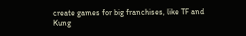create games for big franchises, like TF and Kung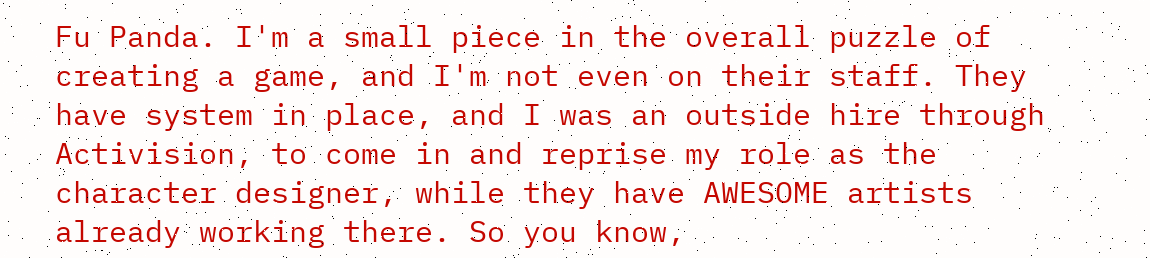Fu Panda. I'm a small piece in the overall puzzle of creating a game, and I'm not even on their staff. They have system in place, and I was an outside hire through Activision, to come in and reprise my role as the character designer, while they have AWESOME artists already working there. So you know,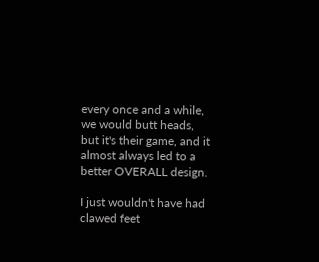every once and a while, we would butt heads, but it's their game, and it almost always led to a better OVERALL design.

I just wouldn't have had clawed feet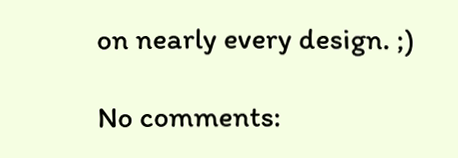on nearly every design. ;)

No comments: